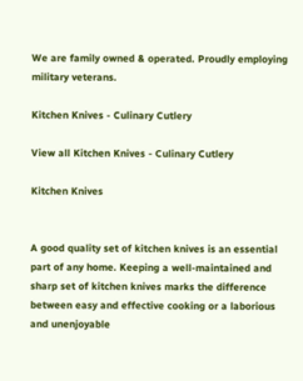We are family owned & operated. Proudly employing military veterans.

Kitchen Knives - Culinary Cutlery

View all Kitchen Knives - Culinary Cutlery

Kitchen Knives


A good quality set of kitchen knives is an essential part of any home. Keeping a well-maintained and sharp set of kitchen knives marks the difference between easy and effective cooking or a laborious and unenjoyable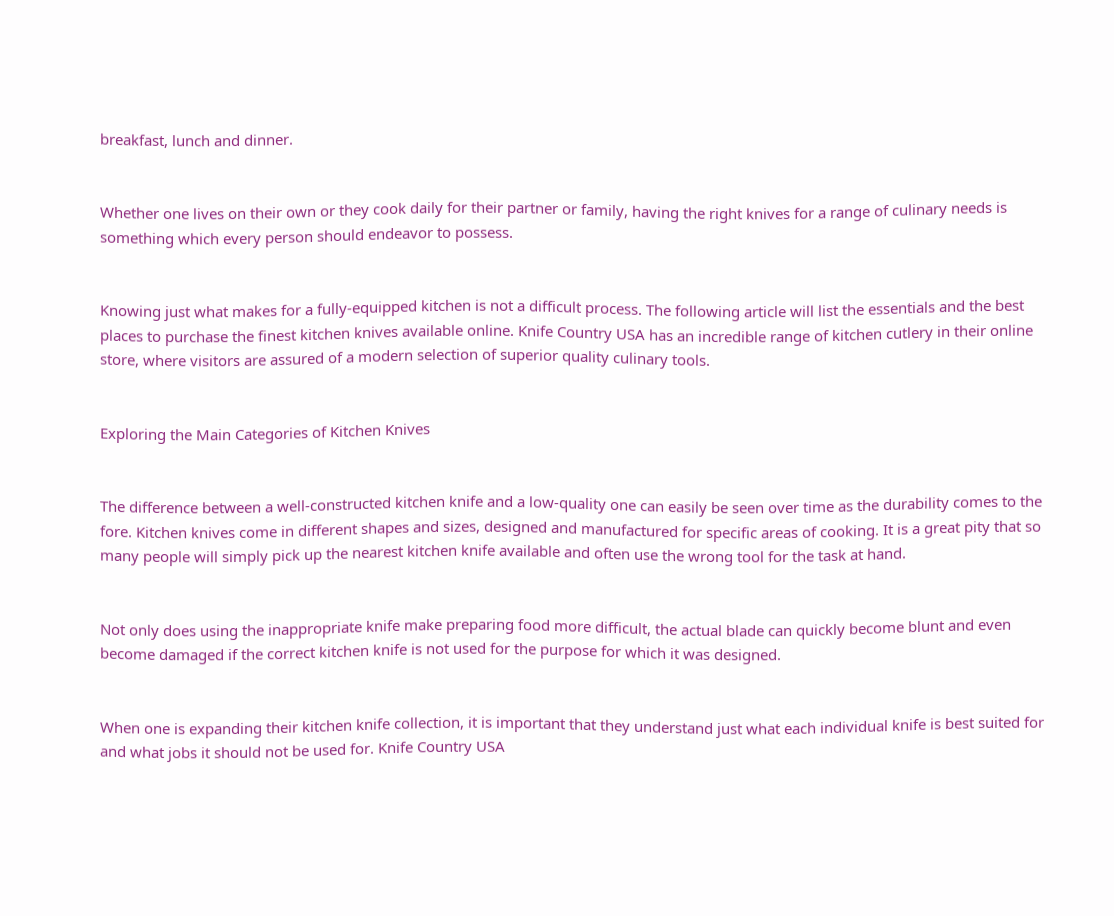breakfast, lunch and dinner.


Whether one lives on their own or they cook daily for their partner or family, having the right knives for a range of culinary needs is something which every person should endeavor to possess.


Knowing just what makes for a fully-equipped kitchen is not a difficult process. The following article will list the essentials and the best places to purchase the finest kitchen knives available online. Knife Country USA has an incredible range of kitchen cutlery in their online store, where visitors are assured of a modern selection of superior quality culinary tools.


Exploring the Main Categories of Kitchen Knives


The difference between a well-constructed kitchen knife and a low-quality one can easily be seen over time as the durability comes to the fore. Kitchen knives come in different shapes and sizes, designed and manufactured for specific areas of cooking. It is a great pity that so many people will simply pick up the nearest kitchen knife available and often use the wrong tool for the task at hand.


Not only does using the inappropriate knife make preparing food more difficult, the actual blade can quickly become blunt and even become damaged if the correct kitchen knife is not used for the purpose for which it was designed.


When one is expanding their kitchen knife collection, it is important that they understand just what each individual knife is best suited for and what jobs it should not be used for. Knife Country USA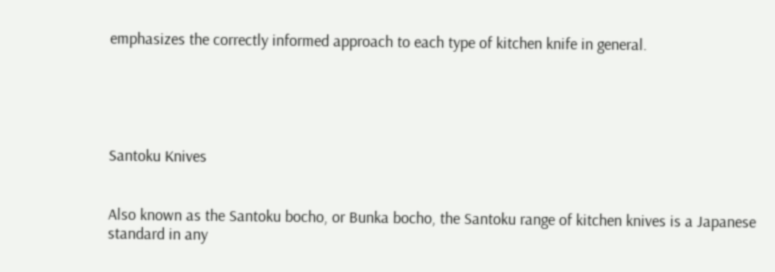emphasizes the correctly informed approach to each type of kitchen knife in general.





Santoku Knives


Also known as the Santoku bocho, or Bunka bocho, the Santoku range of kitchen knives is a Japanese standard in any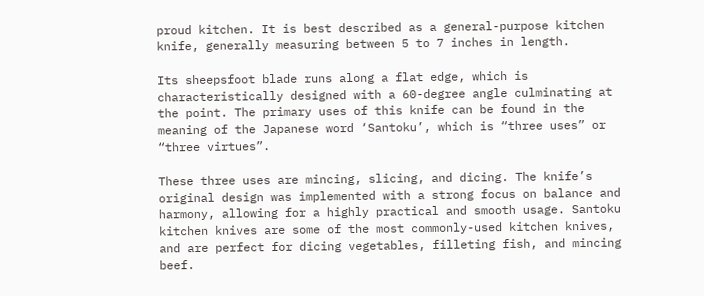proud kitchen. It is best described as a general-purpose kitchen knife, generally measuring between 5 to 7 inches in length.

Its sheepsfoot blade runs along a flat edge, which is characteristically designed with a 60-degree angle culminating at the point. The primary uses of this knife can be found in the meaning of the Japanese word ‘Santoku’, which is “three uses” or “three virtues”.

These three uses are mincing, slicing, and dicing. The knife’s original design was implemented with a strong focus on balance and harmony, allowing for a highly practical and smooth usage. Santoku kitchen knives are some of the most commonly-used kitchen knives, and are perfect for dicing vegetables, filleting fish, and mincing beef.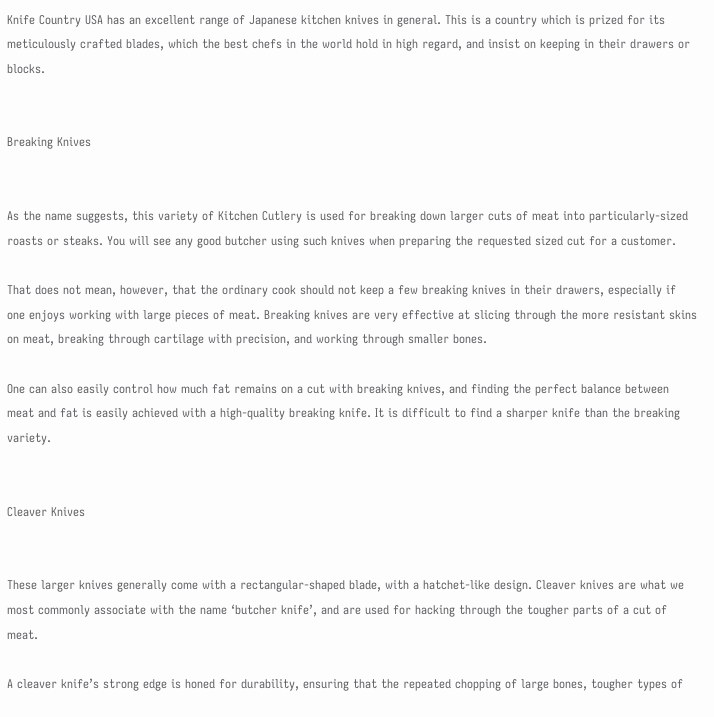Knife Country USA has an excellent range of Japanese kitchen knives in general. This is a country which is prized for its meticulously crafted blades, which the best chefs in the world hold in high regard, and insist on keeping in their drawers or blocks.


Breaking Knives


As the name suggests, this variety of Kitchen Cutlery is used for breaking down larger cuts of meat into particularly-sized roasts or steaks. You will see any good butcher using such knives when preparing the requested sized cut for a customer.

That does not mean, however, that the ordinary cook should not keep a few breaking knives in their drawers, especially if one enjoys working with large pieces of meat. Breaking knives are very effective at slicing through the more resistant skins on meat, breaking through cartilage with precision, and working through smaller bones.

One can also easily control how much fat remains on a cut with breaking knives, and finding the perfect balance between meat and fat is easily achieved with a high-quality breaking knife. It is difficult to find a sharper knife than the breaking variety.


Cleaver Knives


These larger knives generally come with a rectangular-shaped blade, with a hatchet-like design. Cleaver knives are what we most commonly associate with the name ‘butcher knife’, and are used for hacking through the tougher parts of a cut of meat.

A cleaver knife’s strong edge is honed for durability, ensuring that the repeated chopping of large bones, tougher types of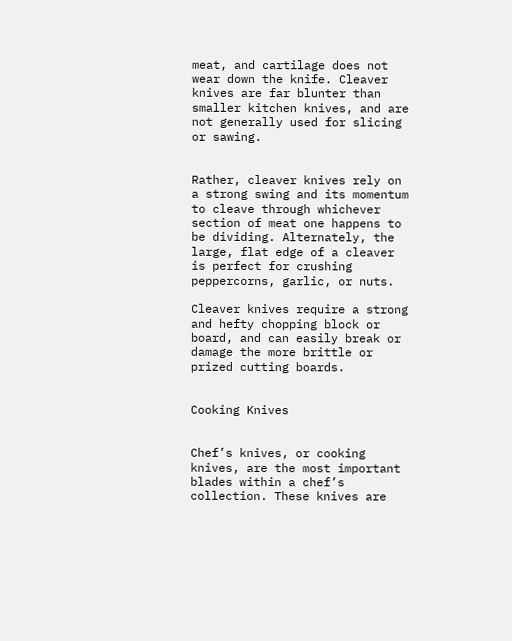meat, and cartilage does not wear down the knife. Cleaver knives are far blunter than smaller kitchen knives, and are not generally used for slicing or sawing.


Rather, cleaver knives rely on a strong swing and its momentum to cleave through whichever section of meat one happens to be dividing. Alternately, the large, flat edge of a cleaver is perfect for crushing peppercorns, garlic, or nuts.

Cleaver knives require a strong and hefty chopping block or board, and can easily break or damage the more brittle or prized cutting boards.


Cooking Knives


Chef’s knives, or cooking knives, are the most important blades within a chef’s collection. These knives are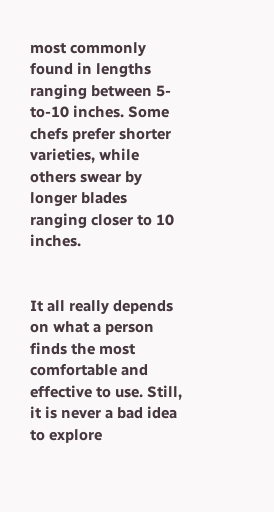most commonly found in lengths ranging between 5-to-10 inches. Some chefs prefer shorter varieties, while others swear by longer blades ranging closer to 10 inches.


It all really depends on what a person finds the most comfortable and effective to use. Still, it is never a bad idea to explore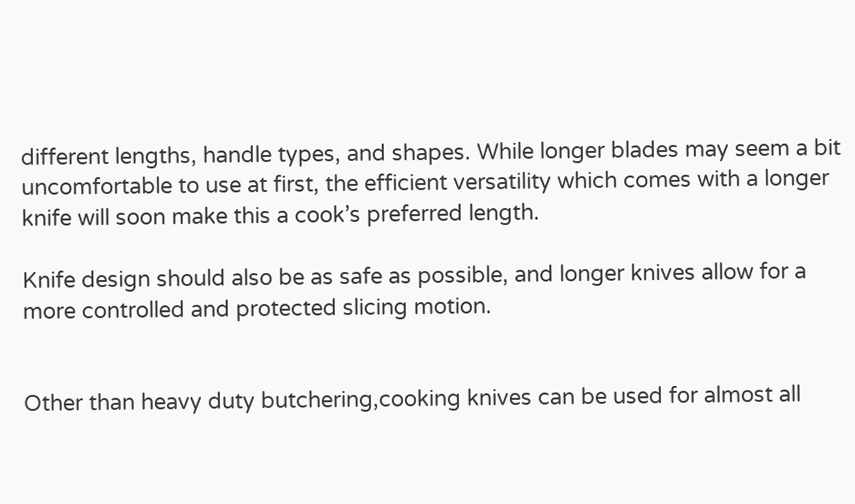different lengths, handle types, and shapes. While longer blades may seem a bit uncomfortable to use at first, the efficient versatility which comes with a longer knife will soon make this a cook’s preferred length.

Knife design should also be as safe as possible, and longer knives allow for a more controlled and protected slicing motion.


Other than heavy duty butchering,cooking knives can be used for almost all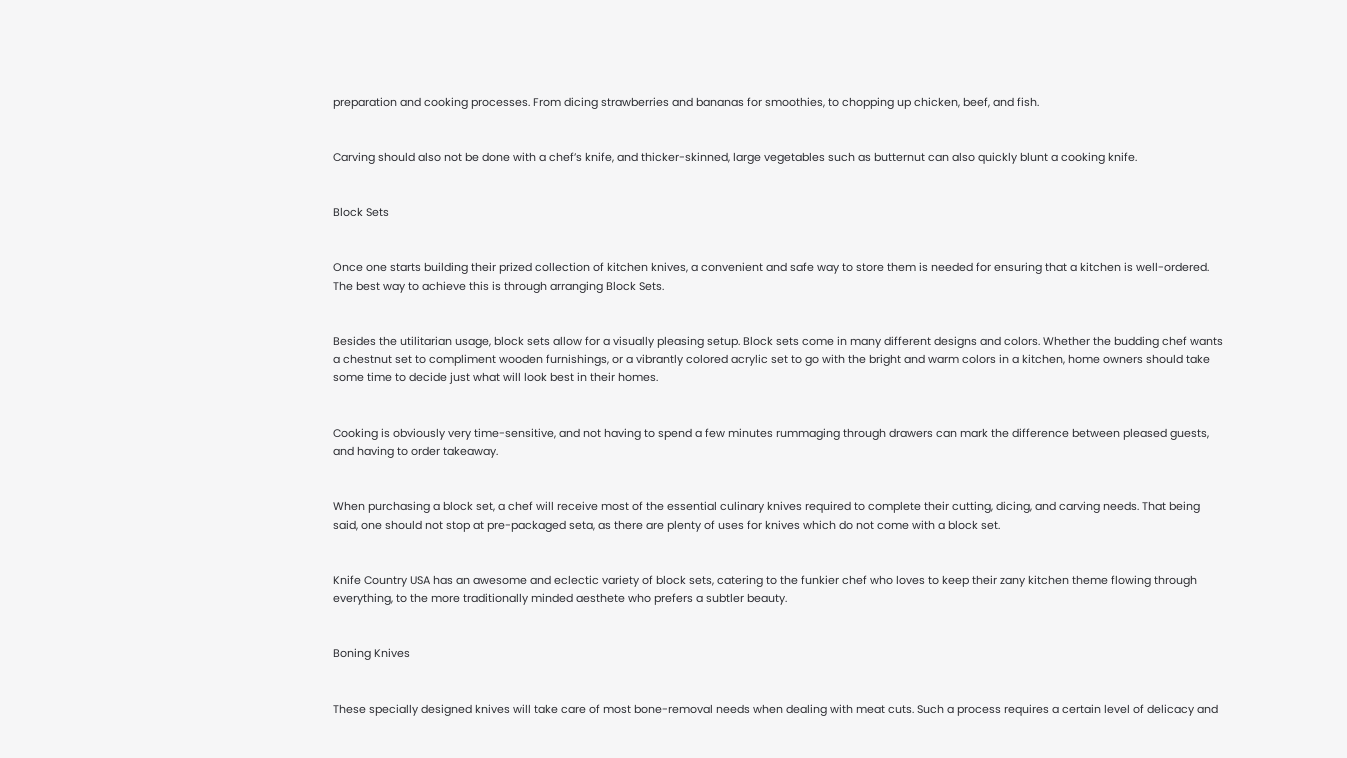preparation and cooking processes. From dicing strawberries and bananas for smoothies, to chopping up chicken, beef, and fish.


Carving should also not be done with a chef’s knife, and thicker-skinned, large vegetables such as butternut can also quickly blunt a cooking knife.


Block Sets


Once one starts building their prized collection of kitchen knives, a convenient and safe way to store them is needed for ensuring that a kitchen is well-ordered. The best way to achieve this is through arranging Block Sets.


Besides the utilitarian usage, block sets allow for a visually pleasing setup. Block sets come in many different designs and colors. Whether the budding chef wants a chestnut set to compliment wooden furnishings, or a vibrantly colored acrylic set to go with the bright and warm colors in a kitchen, home owners should take some time to decide just what will look best in their homes.


Cooking is obviously very time-sensitive, and not having to spend a few minutes rummaging through drawers can mark the difference between pleased guests, and having to order takeaway.


When purchasing a block set, a chef will receive most of the essential culinary knives required to complete their cutting, dicing, and carving needs. That being said, one should not stop at pre-packaged seta, as there are plenty of uses for knives which do not come with a block set.


Knife Country USA has an awesome and eclectic variety of block sets, catering to the funkier chef who loves to keep their zany kitchen theme flowing through everything, to the more traditionally minded aesthete who prefers a subtler beauty.


Boning Knives


These specially designed knives will take care of most bone-removal needs when dealing with meat cuts. Such a process requires a certain level of delicacy and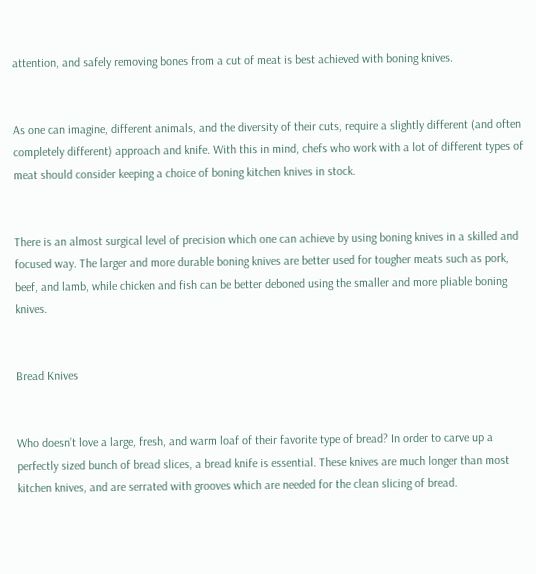attention, and safely removing bones from a cut of meat is best achieved with boning knives.


As one can imagine, different animals, and the diversity of their cuts, require a slightly different (and often completely different) approach and knife. With this in mind, chefs who work with a lot of different types of meat should consider keeping a choice of boning kitchen knives in stock.


There is an almost surgical level of precision which one can achieve by using boning knives in a skilled and focused way. The larger and more durable boning knives are better used for tougher meats such as pork, beef, and lamb, while chicken and fish can be better deboned using the smaller and more pliable boning knives.


Bread Knives


Who doesn’t love a large, fresh, and warm loaf of their favorite type of bread? In order to carve up a perfectly sized bunch of bread slices, a bread knife is essential. These knives are much longer than most kitchen knives, and are serrated with grooves which are needed for the clean slicing of bread.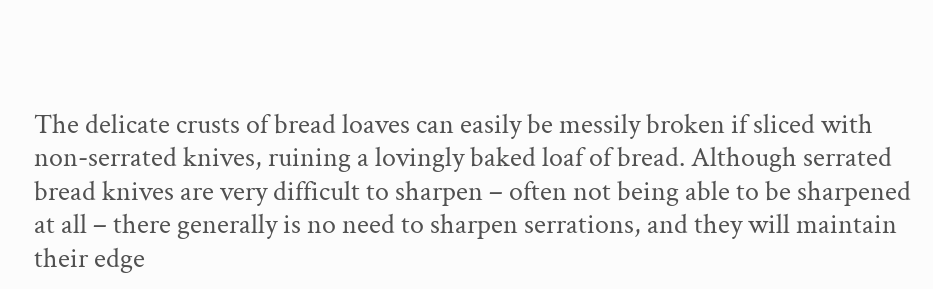The delicate crusts of bread loaves can easily be messily broken if sliced with non-serrated knives, ruining a lovingly baked loaf of bread. Although serrated bread knives are very difficult to sharpen – often not being able to be sharpened at all – there generally is no need to sharpen serrations, and they will maintain their edge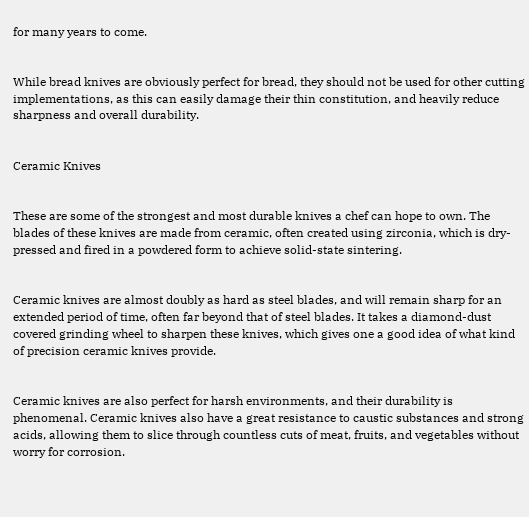for many years to come.


While bread knives are obviously perfect for bread, they should not be used for other cutting implementations, as this can easily damage their thin constitution, and heavily reduce sharpness and overall durability.


Ceramic Knives


These are some of the strongest and most durable knives a chef can hope to own. The blades of these knives are made from ceramic, often created using zirconia, which is dry-pressed and fired in a powdered form to achieve solid-state sintering.


Ceramic knives are almost doubly as hard as steel blades, and will remain sharp for an extended period of time, often far beyond that of steel blades. It takes a diamond-dust covered grinding wheel to sharpen these knives, which gives one a good idea of what kind of precision ceramic knives provide.


Ceramic knives are also perfect for harsh environments, and their durability is phenomenal. Ceramic knives also have a great resistance to caustic substances and strong acids, allowing them to slice through countless cuts of meat, fruits, and vegetables without worry for corrosion.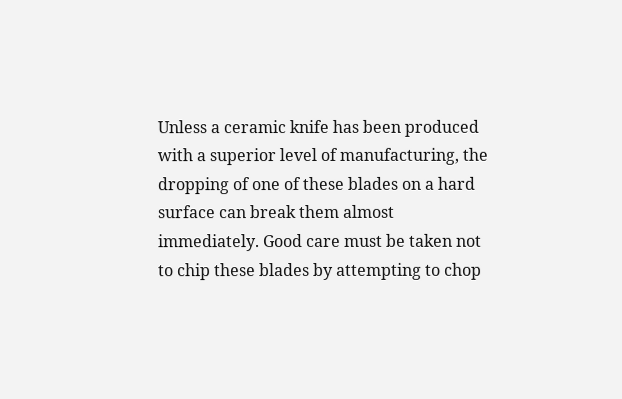Unless a ceramic knife has been produced with a superior level of manufacturing, the dropping of one of these blades on a hard surface can break them almost immediately. Good care must be taken not to chip these blades by attempting to chop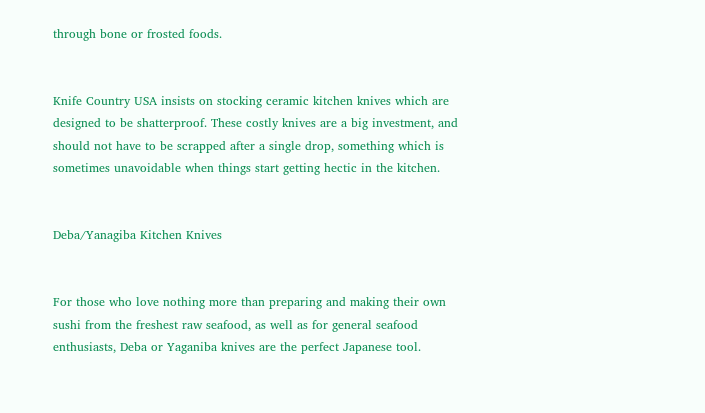through bone or frosted foods.


Knife Country USA insists on stocking ceramic kitchen knives which are designed to be shatterproof. These costly knives are a big investment, and should not have to be scrapped after a single drop, something which is sometimes unavoidable when things start getting hectic in the kitchen.


Deba/Yanagiba Kitchen Knives


For those who love nothing more than preparing and making their own sushi from the freshest raw seafood, as well as for general seafood enthusiasts, Deba or Yaganiba knives are the perfect Japanese tool.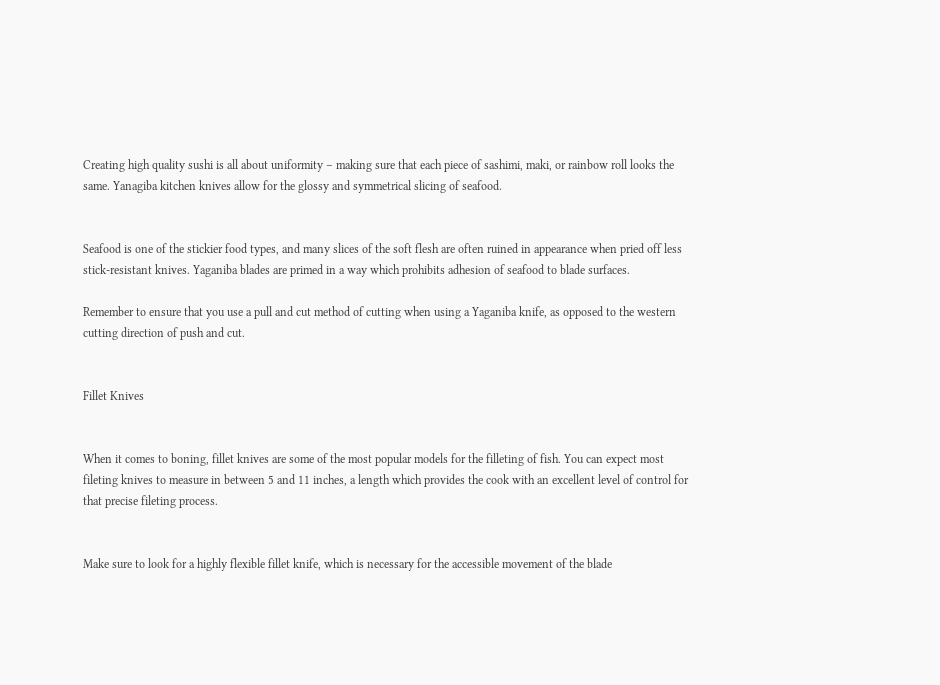Creating high quality sushi is all about uniformity – making sure that each piece of sashimi, maki, or rainbow roll looks the same. Yanagiba kitchen knives allow for the glossy and symmetrical slicing of seafood.


Seafood is one of the stickier food types, and many slices of the soft flesh are often ruined in appearance when pried off less stick-resistant knives. Yaganiba blades are primed in a way which prohibits adhesion of seafood to blade surfaces.

Remember to ensure that you use a pull and cut method of cutting when using a Yaganiba knife, as opposed to the western cutting direction of push and cut.


Fillet Knives


When it comes to boning, fillet knives are some of the most popular models for the filleting of fish. You can expect most fileting knives to measure in between 5 and 11 inches, a length which provides the cook with an excellent level of control for that precise fileting process.


Make sure to look for a highly flexible fillet knife, which is necessary for the accessible movement of the blade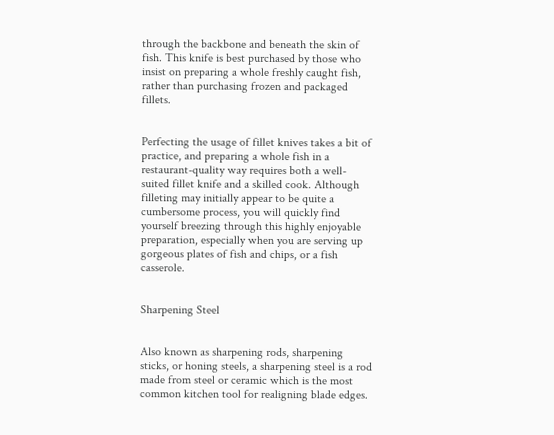through the backbone and beneath the skin of fish. This knife is best purchased by those who insist on preparing a whole freshly caught fish, rather than purchasing frozen and packaged fillets.


Perfecting the usage of fillet knives takes a bit of practice, and preparing a whole fish in a restaurant-quality way requires both a well-suited fillet knife and a skilled cook. Although filleting may initially appear to be quite a cumbersome process, you will quickly find yourself breezing through this highly enjoyable preparation, especially when you are serving up gorgeous plates of fish and chips, or a fish casserole.


Sharpening Steel


Also known as sharpening rods, sharpening sticks, or honing steels, a sharpening steel is a rod made from steel or ceramic which is the most common kitchen tool for realigning blade edges.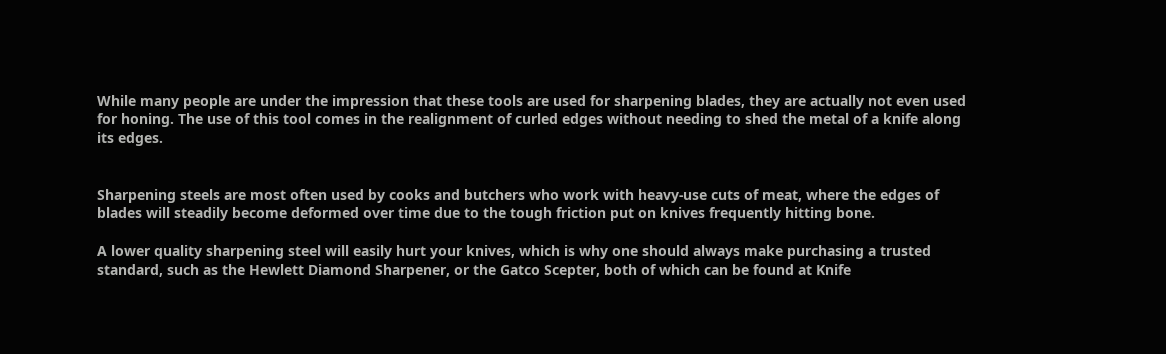While many people are under the impression that these tools are used for sharpening blades, they are actually not even used for honing. The use of this tool comes in the realignment of curled edges without needing to shed the metal of a knife along its edges.


Sharpening steels are most often used by cooks and butchers who work with heavy-use cuts of meat, where the edges of blades will steadily become deformed over time due to the tough friction put on knives frequently hitting bone.

A lower quality sharpening steel will easily hurt your knives, which is why one should always make purchasing a trusted standard, such as the Hewlett Diamond Sharpener, or the Gatco Scepter, both of which can be found at Knife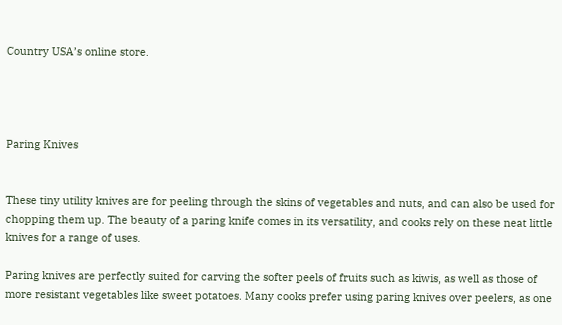Country USA’s online store.




Paring Knives


These tiny utility knives are for peeling through the skins of vegetables and nuts, and can also be used for chopping them up. The beauty of a paring knife comes in its versatility, and cooks rely on these neat little knives for a range of uses.

Paring knives are perfectly suited for carving the softer peels of fruits such as kiwis, as well as those of more resistant vegetables like sweet potatoes. Many cooks prefer using paring knives over peelers, as one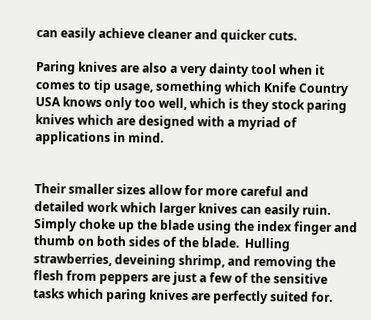can easily achieve cleaner and quicker cuts.

Paring knives are also a very dainty tool when it comes to tip usage, something which Knife Country USA knows only too well, which is they stock paring knives which are designed with a myriad of applications in mind.


Their smaller sizes allow for more careful and detailed work which larger knives can easily ruin. Simply choke up the blade using the index finger and thumb on both sides of the blade.  Hulling strawberries, deveining shrimp, and removing the flesh from peppers are just a few of the sensitive tasks which paring knives are perfectly suited for.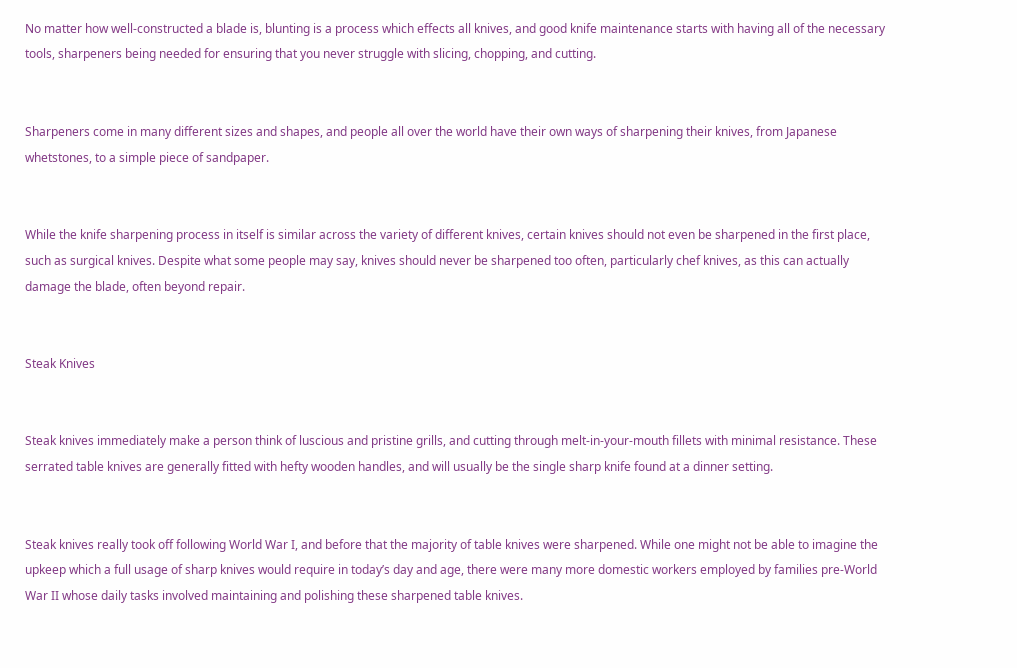No matter how well-constructed a blade is, blunting is a process which effects all knives, and good knife maintenance starts with having all of the necessary tools, sharpeners being needed for ensuring that you never struggle with slicing, chopping, and cutting.


Sharpeners come in many different sizes and shapes, and people all over the world have their own ways of sharpening their knives, from Japanese whetstones, to a simple piece of sandpaper.


While the knife sharpening process in itself is similar across the variety of different knives, certain knives should not even be sharpened in the first place, such as surgical knives. Despite what some people may say, knives should never be sharpened too often, particularly chef knives, as this can actually damage the blade, often beyond repair.


Steak Knives


Steak knives immediately make a person think of luscious and pristine grills, and cutting through melt-in-your-mouth fillets with minimal resistance. These serrated table knives are generally fitted with hefty wooden handles, and will usually be the single sharp knife found at a dinner setting.


Steak knives really took off following World War I, and before that the majority of table knives were sharpened. While one might not be able to imagine the upkeep which a full usage of sharp knives would require in today’s day and age, there were many more domestic workers employed by families pre-World War II whose daily tasks involved maintaining and polishing these sharpened table knives.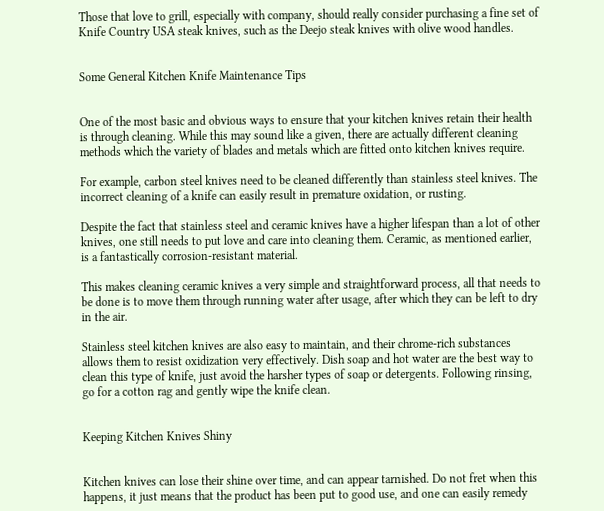Those that love to grill, especially with company, should really consider purchasing a fine set of Knife Country USA steak knives, such as the Deejo steak knives with olive wood handles.


Some General Kitchen Knife Maintenance Tips


One of the most basic and obvious ways to ensure that your kitchen knives retain their health is through cleaning. While this may sound like a given, there are actually different cleaning methods which the variety of blades and metals which are fitted onto kitchen knives require.

For example, carbon steel knives need to be cleaned differently than stainless steel knives. The incorrect cleaning of a knife can easily result in premature oxidation, or rusting.

Despite the fact that stainless steel and ceramic knives have a higher lifespan than a lot of other knives, one still needs to put love and care into cleaning them. Ceramic, as mentioned earlier, is a fantastically corrosion-resistant material.

This makes cleaning ceramic knives a very simple and straightforward process, all that needs to be done is to move them through running water after usage, after which they can be left to dry in the air.

Stainless steel kitchen knives are also easy to maintain, and their chrome-rich substances allows them to resist oxidization very effectively. Dish soap and hot water are the best way to clean this type of knife, just avoid the harsher types of soap or detergents. Following rinsing, go for a cotton rag and gently wipe the knife clean.


Keeping Kitchen Knives Shiny


Kitchen knives can lose their shine over time, and can appear tarnished. Do not fret when this happens, it just means that the product has been put to good use, and one can easily remedy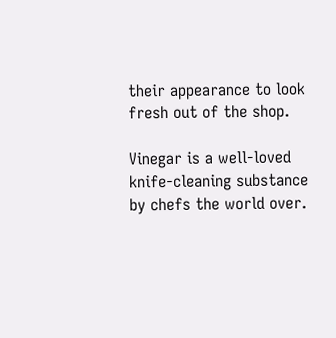their appearance to look fresh out of the shop.

Vinegar is a well-loved knife-cleaning substance by chefs the world over.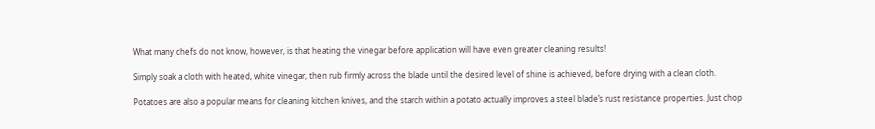What many chefs do not know, however, is that heating the vinegar before application will have even greater cleaning results!

Simply soak a cloth with heated, white vinegar, then rub firmly across the blade until the desired level of shine is achieved, before drying with a clean cloth.

Potatoes are also a popular means for cleaning kitchen knives, and the starch within a potato actually improves a steel blade’s rust resistance properties. Just chop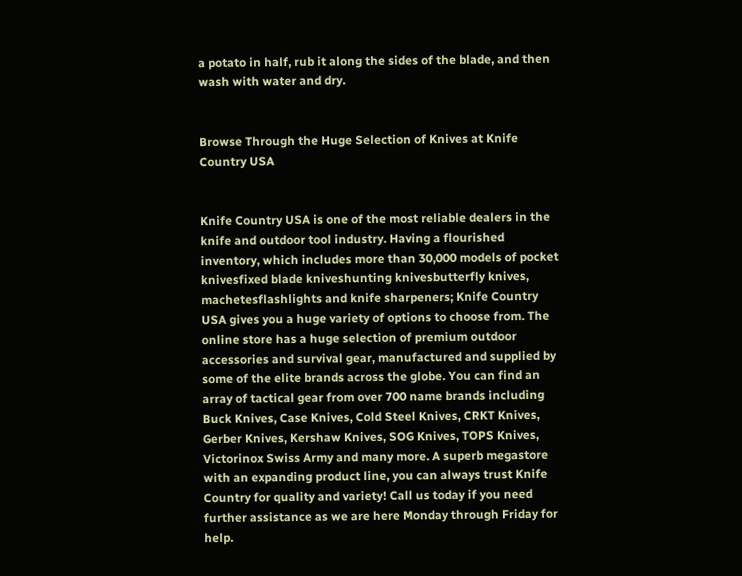a potato in half, rub it along the sides of the blade, and then wash with water and dry.


Browse Through the Huge Selection of Knives at Knife Country USA


Knife Country USA is one of the most reliable dealers in the knife and outdoor tool industry. Having a flourished inventory, which includes more than 30,000 models of pocket knivesfixed blade kniveshunting knivesbutterfly knives, machetesflashlights and knife sharpeners; Knife Country USA gives you a huge variety of options to choose from. The online store has a huge selection of premium outdoor accessories and survival gear, manufactured and supplied by some of the elite brands across the globe. You can find an array of tactical gear from over 700 name brands including Buck Knives, Case Knives, Cold Steel Knives, CRKT Knives, Gerber Knives, Kershaw Knives, SOG Knives, TOPS Knives, Victorinox Swiss Army and many more. A superb megastore with an expanding product line, you can always trust Knife Country for quality and variety! Call us today if you need further assistance as we are here Monday through Friday for help.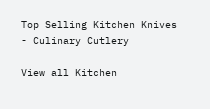Top Selling Kitchen Knives - Culinary Cutlery

View all Kitchen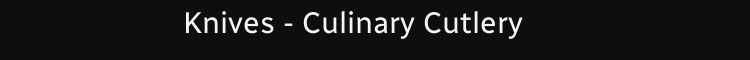Knives - Culinary Cutlery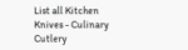List all Kitchen Knives - Culinary Cutlery